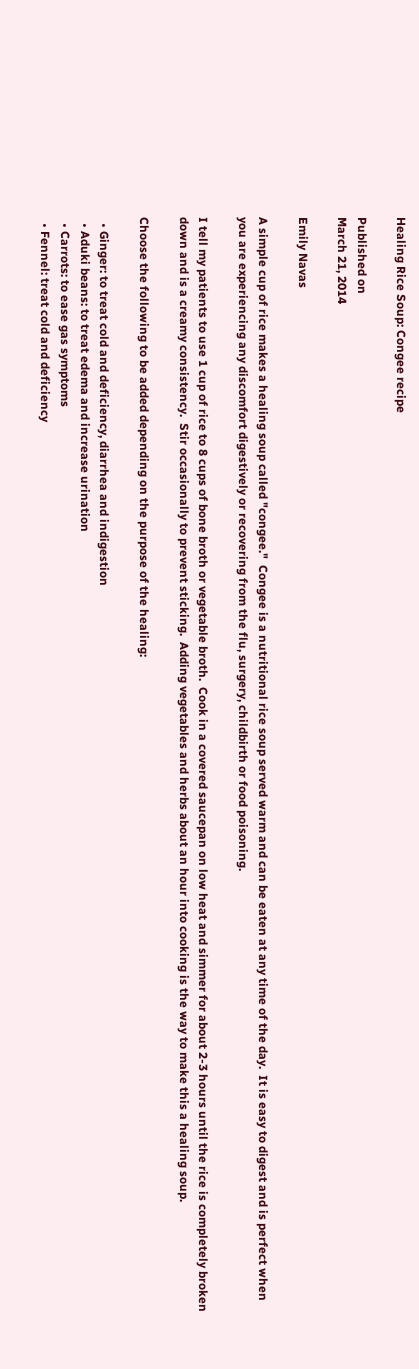Healing Rice Soup: Congee recipe

Published on
March 21, 2014

Emily Navas

A simple cup of rice makes a healing soup called "congee."  Congee is a nutritional rice soup served warm and can be eaten at any time of the day.  It is easy to digest and is perfect when you are experiencing any discomfort digestively or recovering from the flu, surgery, childbirth or food poisoning.

I tell my patients to use 1 cup of rice to 8 cups of bone broth or vegetable broth.  Cook in a covered saucepan on low heat and simmer for about 2-3 hours until the rice is completely broken down and is a creamy consistency.  Stir occasionally to prevent sticking.  Adding vegetables and herbs about an hour into cooking is the way to make this a healing soup.

Choose the following to be added depending on the purpose of the healing:

  • Ginger: to treat cold and deficiency, diarrhea and indigestion
  • Aduki beans: to treat edema and increase urination
  • Carrots: to ease gas symptoms
  • Fennel: treat cold and deficiency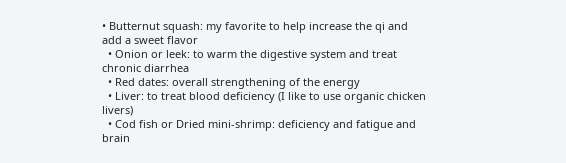• Butternut squash: my favorite to help increase the qi and add a sweet flavor
  • Onion or leek: to warm the digestive system and treat chronic diarrhea
  • Red dates: overall strengthening of the energy
  • Liver: to treat blood deficiency (I like to use organic chicken livers)
  • Cod fish or Dried mini-shrimp: deficiency and fatigue and brain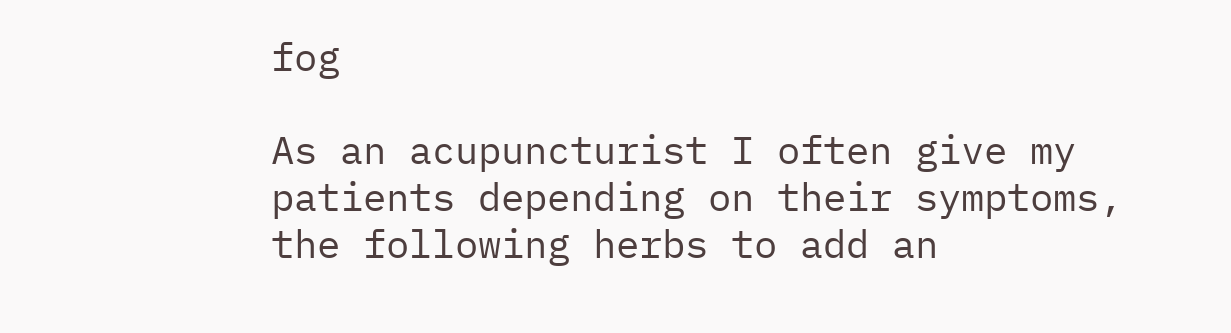fog

As an acupuncturist I often give my patients depending on their symptoms, the following herbs to add an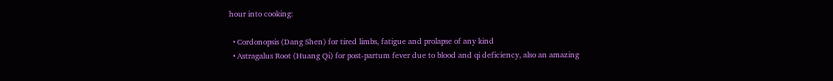hour into cooking:

  • Cordonopsis (Dang Shen) for tired limbs, fatigue and prolapse of any kind
  • Astragalus Root (Huang Qi) for post-partum fever due to blood and qi deficiency, also an amazing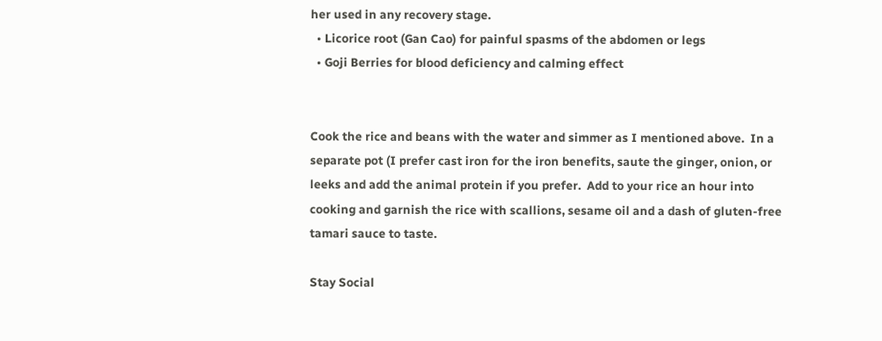her used in any recovery stage.
  • Licorice root (Gan Cao) for painful spasms of the abdomen or legs
  • Goji Berries for blood deficiency and calming effect


Cook the rice and beans with the water and simmer as I mentioned above.  In a separate pot (I prefer cast iron for the iron benefits, saute the ginger, onion, or leeks and add the animal protein if you prefer.  Add to your rice an hour into cooking and garnish the rice with scallions, sesame oil and a dash of gluten-free tamari sauce to taste.

Stay Social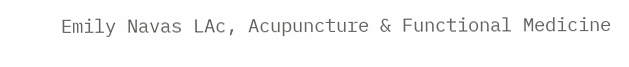Emily Navas LAc, Acupuncture & Functional Medicine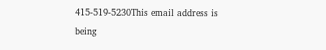415-519-5230This email address is being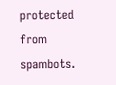protected from spambots.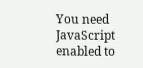You need JavaScript enabled to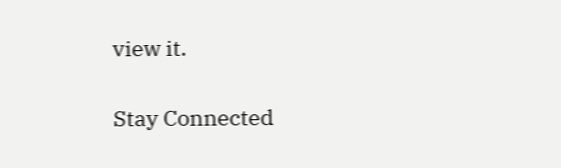view it.

Stay Connected